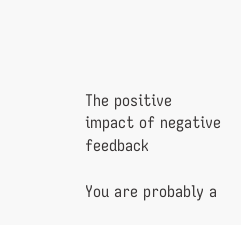The positive impact of negative feedback

You are probably a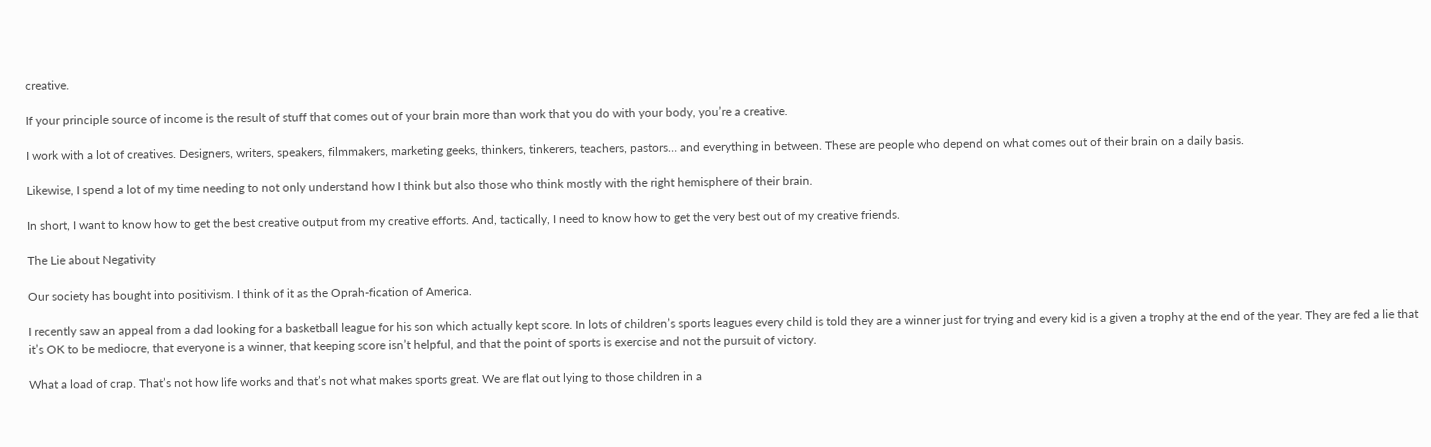creative.

If your principle source of income is the result of stuff that comes out of your brain more than work that you do with your body, you’re a creative.

I work with a lot of creatives. Designers, writers, speakers, filmmakers, marketing geeks, thinkers, tinkerers, teachers, pastors… and everything in between. These are people who depend on what comes out of their brain on a daily basis.

Likewise, I spend a lot of my time needing to not only understand how I think but also those who think mostly with the right hemisphere of their brain.

In short, I want to know how to get the best creative output from my creative efforts. And, tactically, I need to know how to get the very best out of my creative friends.

The Lie about Negativity

Our society has bought into positivism. I think of it as the Oprah-fication of America.

I recently saw an appeal from a dad looking for a basketball league for his son which actually kept score. In lots of children’s sports leagues every child is told they are a winner just for trying and every kid is a given a trophy at the end of the year. They are fed a lie that it’s OK to be mediocre, that everyone is a winner, that keeping score isn’t helpful, and that the point of sports is exercise and not the pursuit of victory.

What a load of crap. That’s not how life works and that’s not what makes sports great. We are flat out lying to those children in a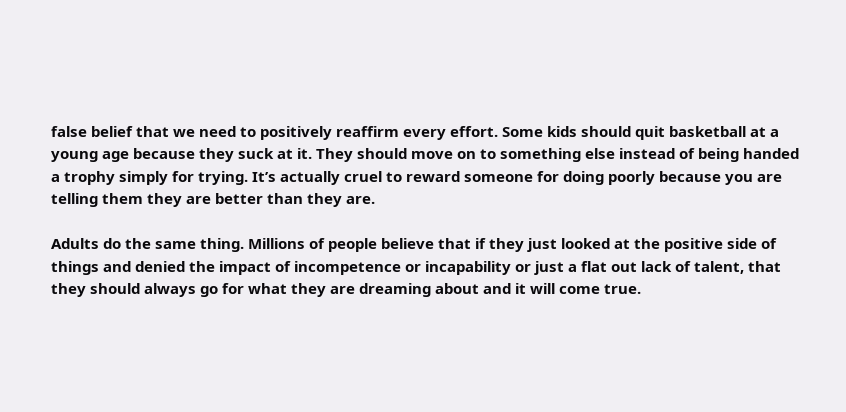false belief that we need to positively reaffirm every effort. Some kids should quit basketball at a young age because they suck at it. They should move on to something else instead of being handed a trophy simply for trying. It’s actually cruel to reward someone for doing poorly because you are telling them they are better than they are.

Adults do the same thing. Millions of people believe that if they just looked at the positive side of things and denied the impact of incompetence or incapability or just a flat out lack of talent, that they should always go for what they are dreaming about and it will come true.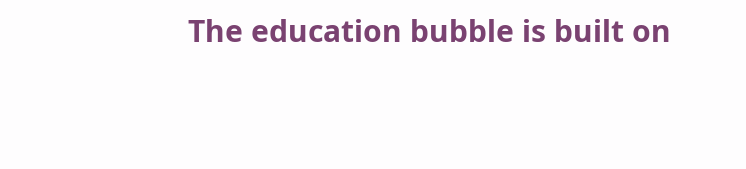The education bubble is built on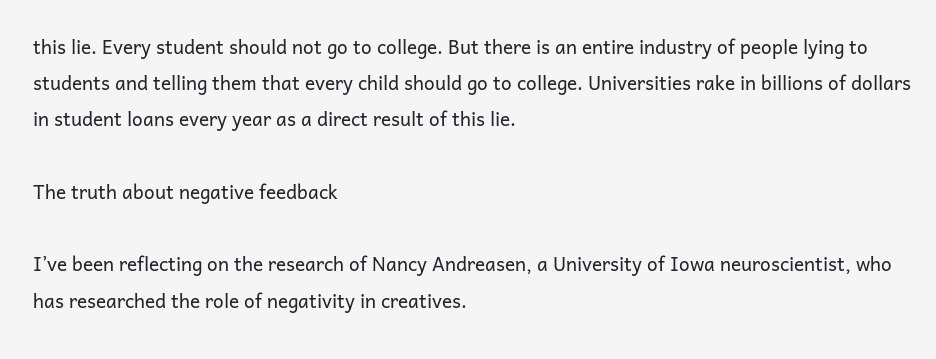this lie. Every student should not go to college. But there is an entire industry of people lying to students and telling them that every child should go to college. Universities rake in billions of dollars in student loans every year as a direct result of this lie.

The truth about negative feedback

I’ve been reflecting on the research of Nancy Andreasen, a University of Iowa neuroscientist, who has researched the role of negativity in creatives.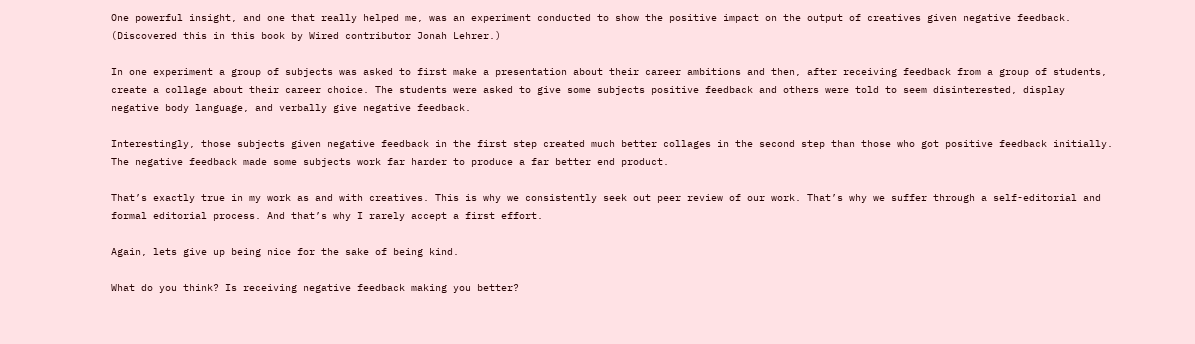One powerful insight, and one that really helped me, was an experiment conducted to show the positive impact on the output of creatives given negative feedback. (Discovered this in this book by Wired contributor Jonah Lehrer.)

In one experiment a group of subjects was asked to first make a presentation about their career ambitions and then, after receiving feedback from a group of students, create a collage about their career choice. The students were asked to give some subjects positive feedback and others were told to seem disinterested, display negative body language, and verbally give negative feedback.

Interestingly, those subjects given negative feedback in the first step created much better collages in the second step than those who got positive feedback initially. The negative feedback made some subjects work far harder to produce a far better end product.

That’s exactly true in my work as and with creatives. This is why we consistently seek out peer review of our work. That’s why we suffer through a self-editorial and formal editorial process. And that’s why I rarely accept a first effort.

Again, lets give up being nice for the sake of being kind.

What do you think? Is receiving negative feedback making you better?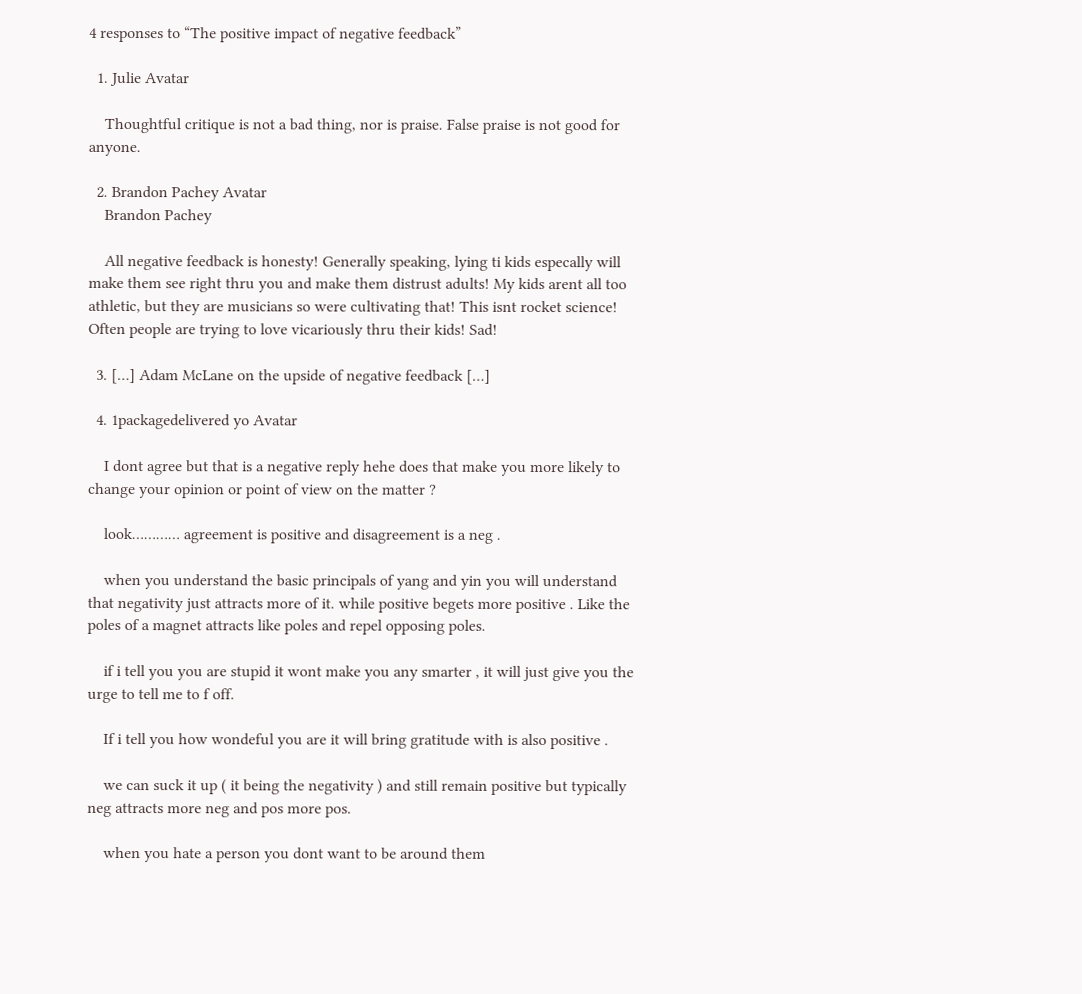4 responses to “The positive impact of negative feedback”

  1. Julie Avatar

    Thoughtful critique is not a bad thing, nor is praise. False praise is not good for anyone.

  2. Brandon Pachey Avatar
    Brandon Pachey

    All negative feedback is honesty! Generally speaking, lying ti kids especally will make them see right thru you and make them distrust adults! My kids arent all too athletic, but they are musicians so were cultivating that! This isnt rocket science! Often people are trying to love vicariously thru their kids! Sad!

  3. […] Adam McLane on the upside of negative feedback […]

  4. 1packagedelivered yo Avatar

    I dont agree but that is a negative reply hehe does that make you more likely to change your opinion or point of view on the matter ?

    look………… agreement is positive and disagreement is a neg .

    when you understand the basic principals of yang and yin you will understand that negativity just attracts more of it. while positive begets more positive . Like the poles of a magnet attracts like poles and repel opposing poles.

    if i tell you you are stupid it wont make you any smarter , it will just give you the urge to tell me to f off.

    If i tell you how wondeful you are it will bring gratitude with is also positive .

    we can suck it up ( it being the negativity ) and still remain positive but typically neg attracts more neg and pos more pos.

    when you hate a person you dont want to be around them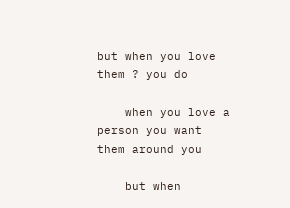but when you love them ? you do

    when you love a person you want them around you

    but when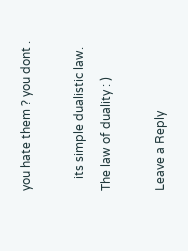you hate them ? you dont .

    its simple dualistic law. The law of duality : )

Leave a Reply